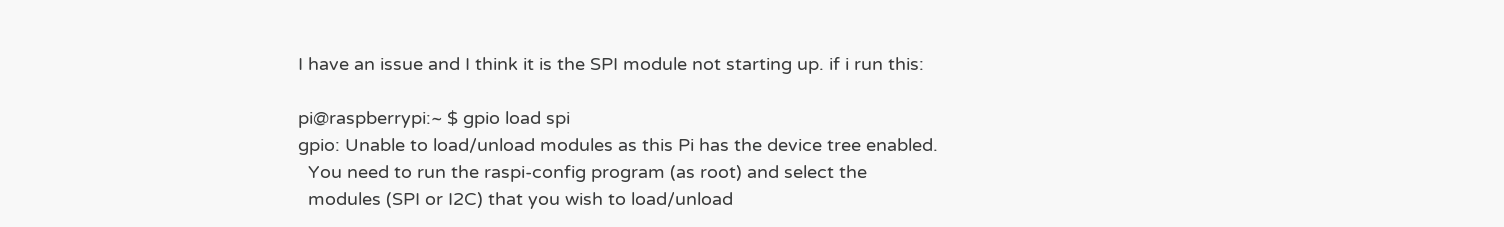I have an issue and I think it is the SPI module not starting up. if i run this:

pi@raspberrypi:~ $ gpio load spi
gpio: Unable to load/unload modules as this Pi has the device tree enabled.
  You need to run the raspi-config program (as root) and select the
  modules (SPI or I2C) that you wish to load/unload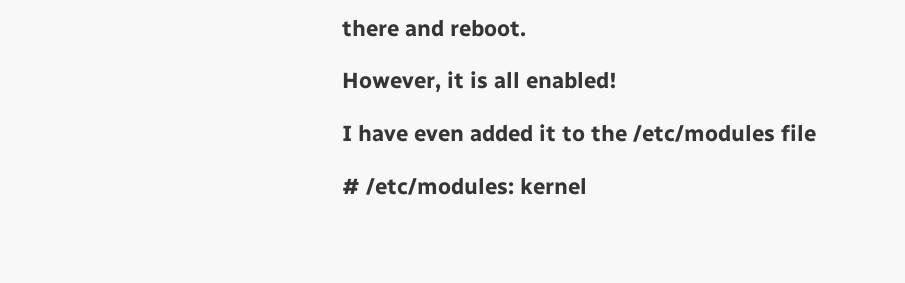there and reboot.

However, it is all enabled!

I have even added it to the /etc/modules file

# /etc/modules: kernel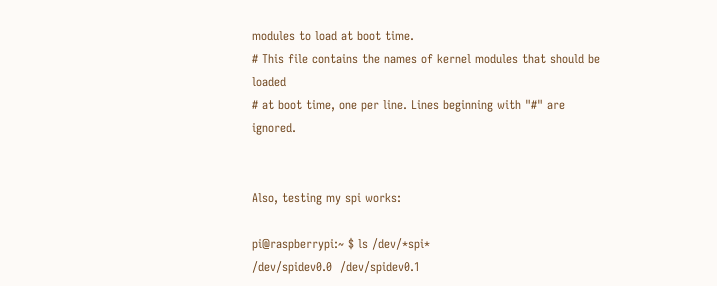modules to load at boot time.
# This file contains the names of kernel modules that should be loaded
# at boot time, one per line. Lines beginning with "#" are ignored.


Also, testing my spi works:

pi@raspberrypi:~ $ ls /dev/*spi*
/dev/spidev0.0  /dev/spidev0.1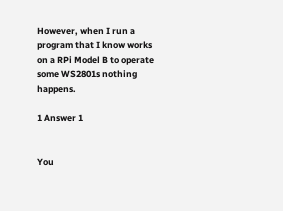However, when I run a program that I know works on a RPi Model B to operate some WS2801s nothing happens.

1 Answer 1


You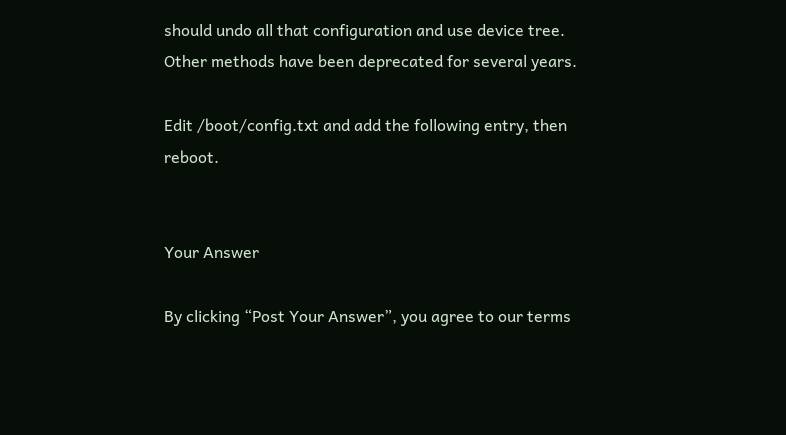should undo all that configuration and use device tree. Other methods have been deprecated for several years.

Edit /boot/config.txt and add the following entry, then reboot.


Your Answer

By clicking “Post Your Answer”, you agree to our terms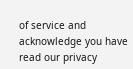of service and acknowledge you have read our privacy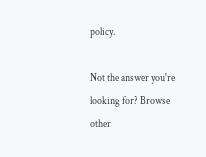policy.

Not the answer you're looking for? Browse other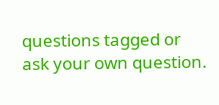questions tagged or ask your own question.